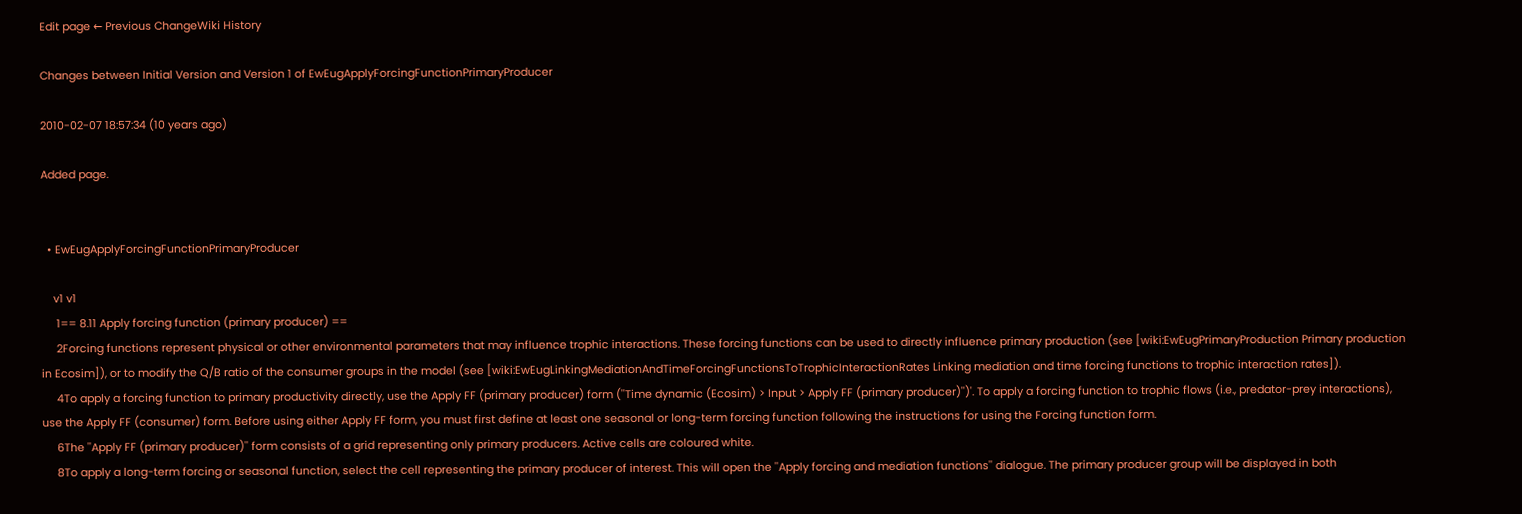Edit page ← Previous ChangeWiki History

Changes between Initial Version and Version 1 of EwEugApplyForcingFunctionPrimaryProducer

2010-02-07 18:57:34 (10 years ago)

Added page.


  • EwEugApplyForcingFunctionPrimaryProducer

    v1 v1
     1== 8.11 Apply forcing function (primary producer) ==
     2Forcing functions represent physical or other environmental parameters that may influence trophic interactions. These forcing functions can be used to directly influence primary production (see [wiki:EwEugPrimaryProduction Primary production in Ecosim]), or to modify the Q/B ratio of the consumer groups in the model (see [wiki:EwEugLinkingMediationAndTimeForcingFunctionsToTrophicInteractionRates Linking mediation and time forcing functions to trophic interaction rates]).
     4To apply a forcing function to primary productivity directly, use the Apply FF (primary producer) form (''Time dynamic (Ecosim) > Input > Apply FF (primary producer)'')'. To apply a forcing function to trophic flows (i.e., predator-prey interactions), use the Apply FF (consumer) form. Before using either Apply FF form, you must first define at least one seasonal or long-term forcing function following the instructions for using the Forcing function form.
     6The ''Apply FF (primary producer)'' form consists of a grid representing only primary producers. Active cells are coloured white.
     8To apply a long-term forcing or seasonal function, select the cell representing the primary producer of interest. This will open the ''Apply forcing and mediation functions'' dialogue. The primary producer group will be displayed in both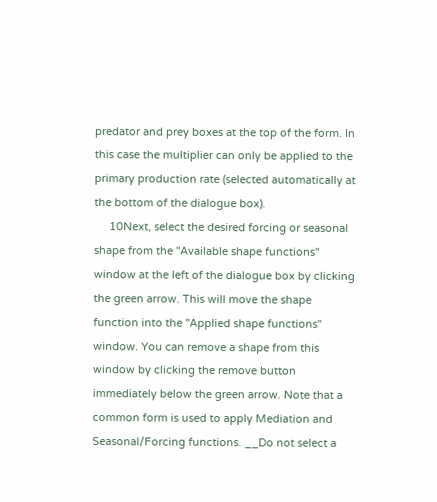predator and prey boxes at the top of the form. In this case the multiplier can only be applied to the primary production rate (selected automatically at the bottom of the dialogue box).
     10Next, select the desired forcing or seasonal shape from the ''Available shape functions'' window at the left of the dialogue box by clicking the green arrow. This will move the shape function into the ''Applied shape functions'' window. You can remove a shape from this window by clicking the remove button immediately below the green arrow. Note that a common form is used to apply Mediation and Seasonal/Forcing functions. __Do not select a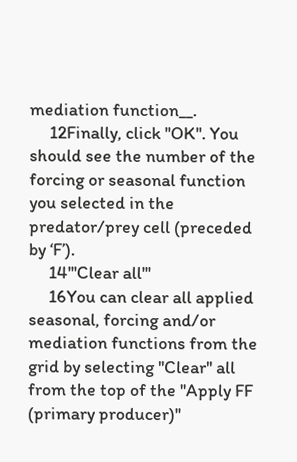mediation function__.
     12Finally, click ''OK''. You should see the number of the forcing or seasonal function you selected in the predator/prey cell (preceded by ‘F’).
     14'''Clear all'''
     16You can clear all applied seasonal, forcing and/or mediation functions from the grid by selecting ''Clear'' all from the top of the ''Apply FF (primary producer)''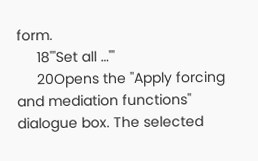form.
     18'''Set all …'''
     20Opens the ''Apply forcing and mediation functions'' dialogue box. The selected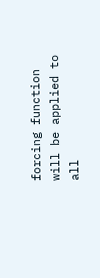forcing function will be applied to all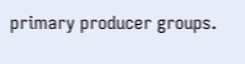primary producer groups.